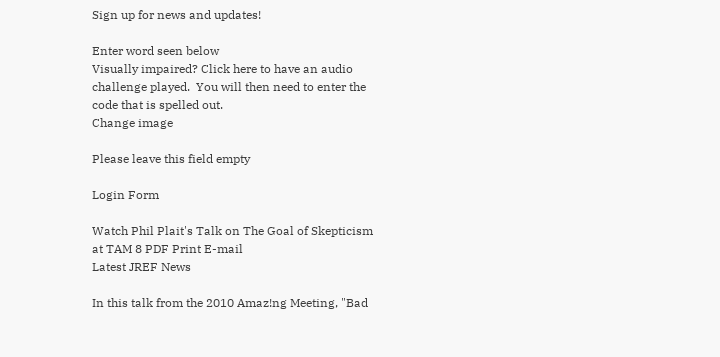Sign up for news and updates!

Enter word seen below
Visually impaired? Click here to have an audio challenge played.  You will then need to enter the code that is spelled out.
Change image

Please leave this field empty

Login Form

Watch Phil Plait's Talk on The Goal of Skepticism at TAM 8 PDF Print E-mail
Latest JREF News

In this talk from the 2010 Amaz!ng Meeting, "Bad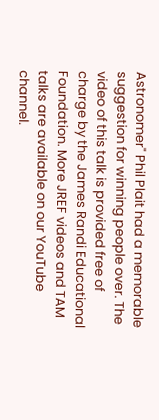Astronomer" Phil Plait had a memorable suggestion for winning people over. The video of this talk is provided free of charge by the James Randi Educational Foundation. More JREF videos and TAM talks are available on our YouTube channel.